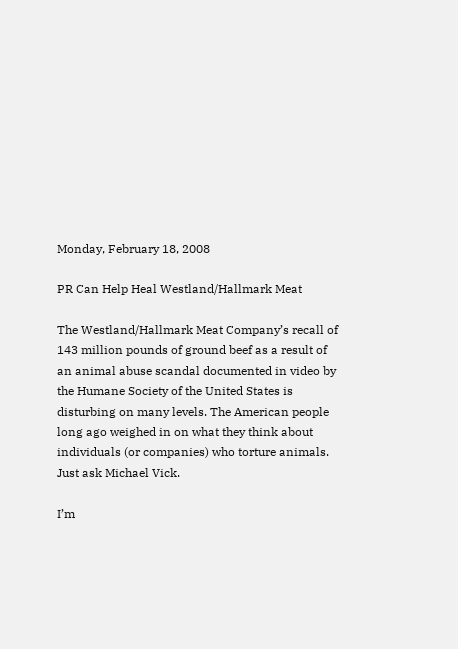Monday, February 18, 2008

PR Can Help Heal Westland/Hallmark Meat

The Westland/Hallmark Meat Company’s recall of 143 million pounds of ground beef as a result of an animal abuse scandal documented in video by the Humane Society of the United States is disturbing on many levels. The American people long ago weighed in on what they think about individuals (or companies) who torture animals. Just ask Michael Vick.

I’m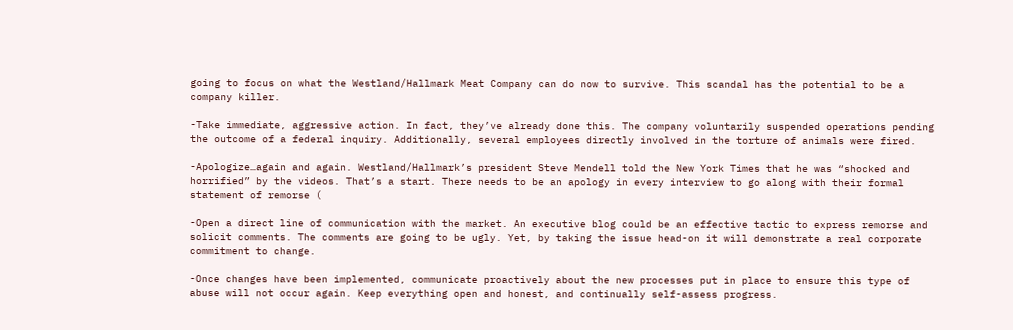going to focus on what the Westland/Hallmark Meat Company can do now to survive. This scandal has the potential to be a company killer.

-Take immediate, aggressive action. In fact, they’ve already done this. The company voluntarily suspended operations pending the outcome of a federal inquiry. Additionally, several employees directly involved in the torture of animals were fired.

-Apologize…again and again. Westland/Hallmark’s president Steve Mendell told the New York Times that he was “shocked and horrified” by the videos. That’s a start. There needs to be an apology in every interview to go along with their formal statement of remorse (

-Open a direct line of communication with the market. An executive blog could be an effective tactic to express remorse and solicit comments. The comments are going to be ugly. Yet, by taking the issue head-on it will demonstrate a real corporate commitment to change.

-Once changes have been implemented, communicate proactively about the new processes put in place to ensure this type of abuse will not occur again. Keep everything open and honest, and continually self-assess progress.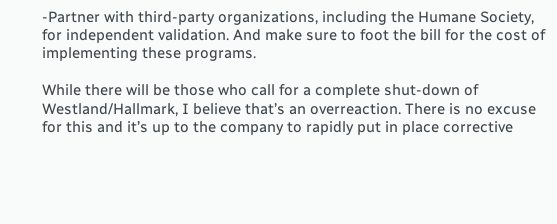-Partner with third-party organizations, including the Humane Society, for independent validation. And make sure to foot the bill for the cost of implementing these programs.

While there will be those who call for a complete shut-down of Westland/Hallmark, I believe that’s an overreaction. There is no excuse for this and it’s up to the company to rapidly put in place corrective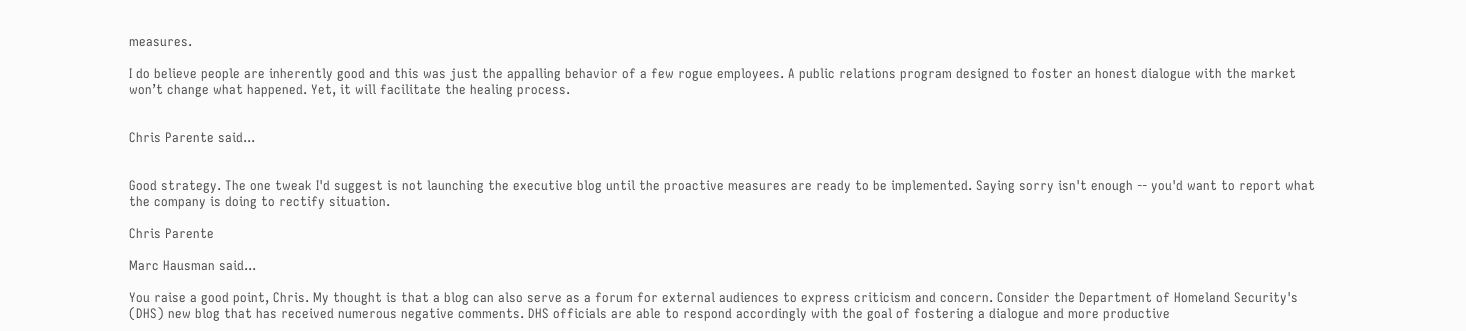measures.

I do believe people are inherently good and this was just the appalling behavior of a few rogue employees. A public relations program designed to foster an honest dialogue with the market won’t change what happened. Yet, it will facilitate the healing process.


Chris Parente said...


Good strategy. The one tweak I'd suggest is not launching the executive blog until the proactive measures are ready to be implemented. Saying sorry isn't enough -- you'd want to report what the company is doing to rectify situation.

Chris Parente

Marc Hausman said...

You raise a good point, Chris. My thought is that a blog can also serve as a forum for external audiences to express criticism and concern. Consider the Department of Homeland Security's (DHS) new blog that has received numerous negative comments. DHS officials are able to respond accordingly with the goal of fostering a dialogue and more productive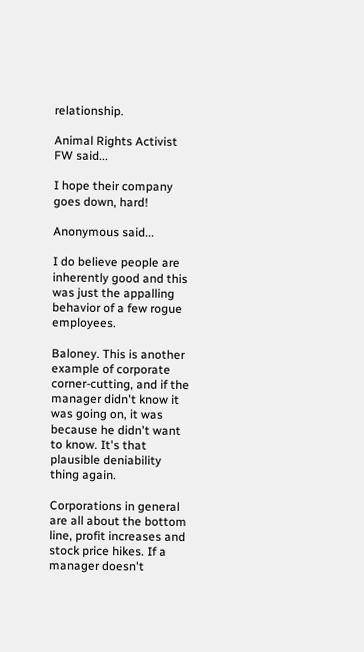relationship.

Animal Rights Activist FW said...

I hope their company goes down, hard!

Anonymous said...

I do believe people are inherently good and this was just the appalling behavior of a few rogue employees.

Baloney. This is another example of corporate corner-cutting, and if the manager didn't know it was going on, it was because he didn't want to know. It's that plausible deniability thing again.

Corporations in general are all about the bottom line, profit increases and stock price hikes. If a manager doesn't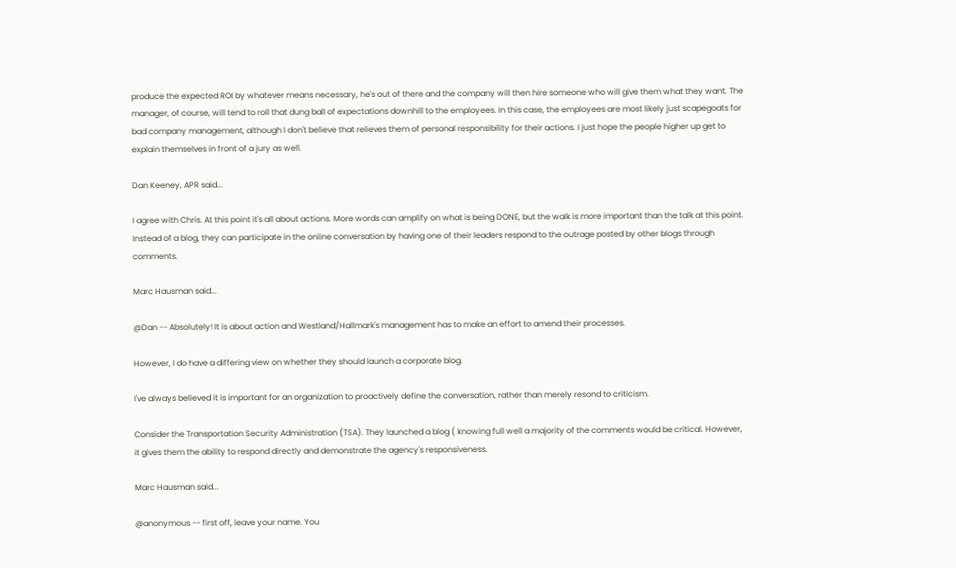produce the expected ROI by whatever means necessary, he's out of there and the company will then hire someone who will give them what they want. The manager, of course, will tend to roll that dung ball of expectations downhill to the employees. In this case, the employees are most likely just scapegoats for bad company management, although I don't believe that relieves them of personal responsibility for their actions. I just hope the people higher up get to explain themselves in front of a jury as well.

Dan Keeney, APR said...

I agree with Chris. At this point it's all about actions. More words can amplify on what is being DONE, but the walk is more important than the talk at this point. Instead of a blog, they can participate in the online conversation by having one of their leaders respond to the outrage posted by other blogs through comments.

Marc Hausman said...

@Dan -- Absolutely! It is about action and Westland/Hallmark's management has to make an effort to amend their processes.

However, I do have a differing view on whether they should launch a corporate blog.

I've always believed it is important for an organization to proactively define the conversation, rather than merely resond to criticism.

Consider the Transportation Security Administration (TSA). They launched a blog ( knowing full well a majority of the comments would be critical. However, it gives them the ability to respond directly and demonstrate the agency's responsiveness.

Marc Hausman said...

@anonymous -- first off, leave your name. You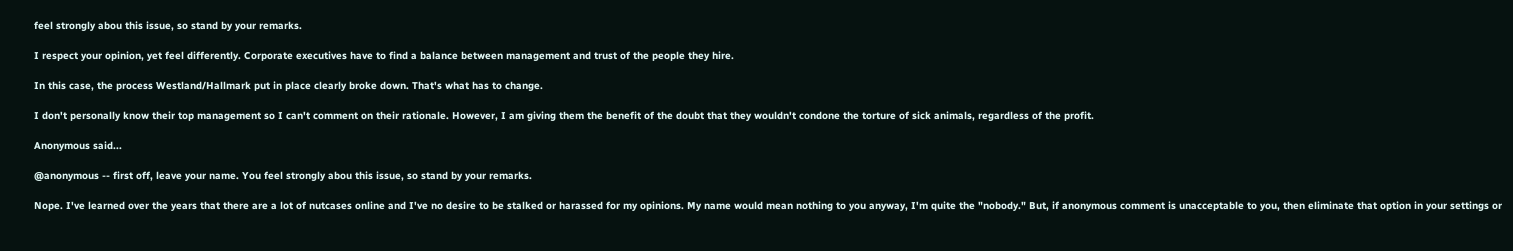feel strongly abou this issue, so stand by your remarks.

I respect your opinion, yet feel differently. Corporate executives have to find a balance between management and trust of the people they hire.

In this case, the process Westland/Hallmark put in place clearly broke down. That's what has to change.

I don't personally know their top management so I can't comment on their rationale. However, I am giving them the benefit of the doubt that they wouldn't condone the torture of sick animals, regardless of the profit.

Anonymous said...

@anonymous -- first off, leave your name. You feel strongly abou this issue, so stand by your remarks.

Nope. I've learned over the years that there are a lot of nutcases online and I've no desire to be stalked or harassed for my opinions. My name would mean nothing to you anyway, I'm quite the "nobody." But, if anonymous comment is unacceptable to you, then eliminate that option in your settings or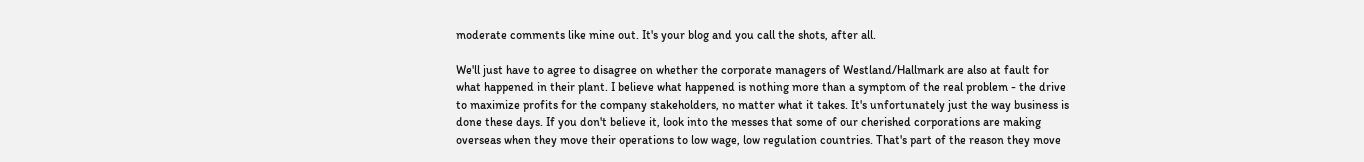moderate comments like mine out. It's your blog and you call the shots, after all.

We'll just have to agree to disagree on whether the corporate managers of Westland/Hallmark are also at fault for what happened in their plant. I believe what happened is nothing more than a symptom of the real problem - the drive to maximize profits for the company stakeholders, no matter what it takes. It's unfortunately just the way business is done these days. If you don't believe it, look into the messes that some of our cherished corporations are making overseas when they move their operations to low wage, low regulation countries. That's part of the reason they move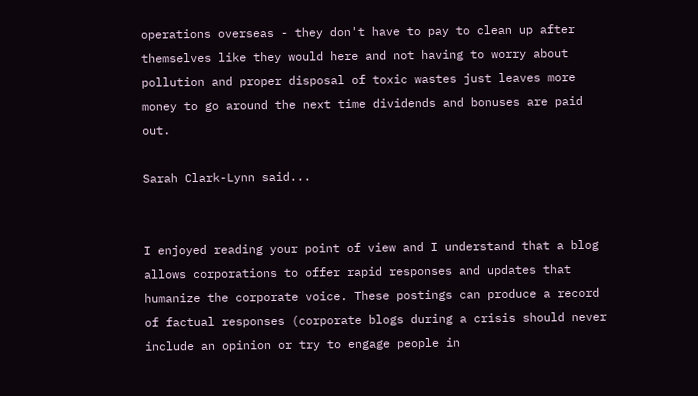operations overseas - they don't have to pay to clean up after themselves like they would here and not having to worry about pollution and proper disposal of toxic wastes just leaves more money to go around the next time dividends and bonuses are paid out.

Sarah Clark-Lynn said...


I enjoyed reading your point of view and I understand that a blog allows corporations to offer rapid responses and updates that humanize the corporate voice. These postings can produce a record of factual responses (corporate blogs during a crisis should never include an opinion or try to engage people in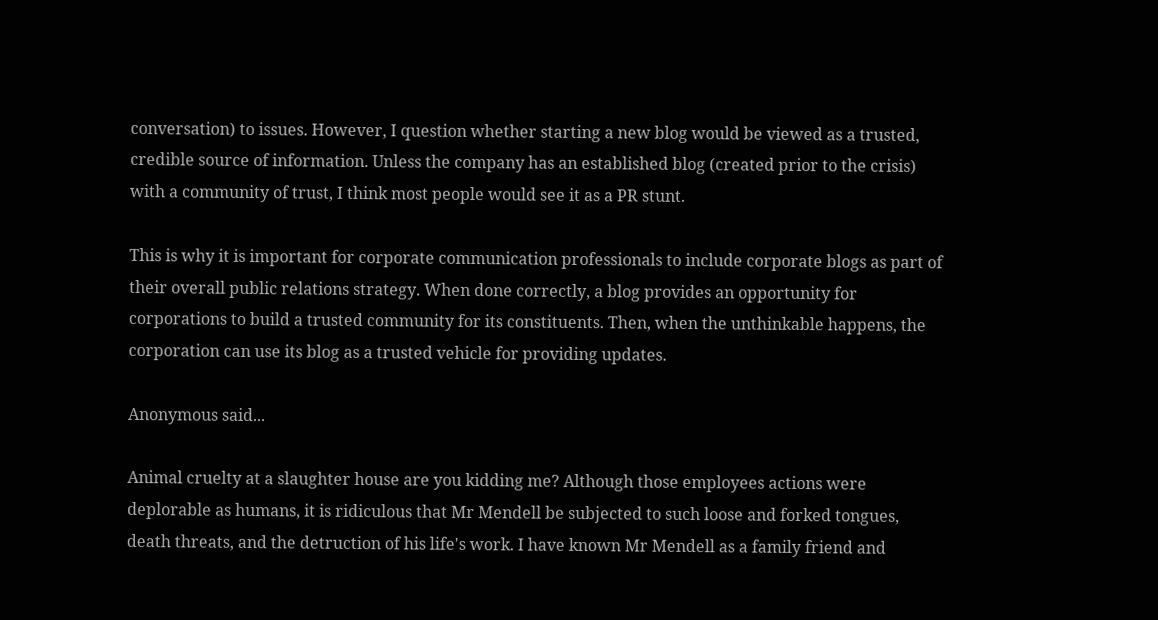conversation) to issues. However, I question whether starting a new blog would be viewed as a trusted, credible source of information. Unless the company has an established blog (created prior to the crisis) with a community of trust, I think most people would see it as a PR stunt.

This is why it is important for corporate communication professionals to include corporate blogs as part of their overall public relations strategy. When done correctly, a blog provides an opportunity for corporations to build a trusted community for its constituents. Then, when the unthinkable happens, the corporation can use its blog as a trusted vehicle for providing updates.

Anonymous said...

Animal cruelty at a slaughter house are you kidding me? Although those employees actions were deplorable as humans, it is ridiculous that Mr Mendell be subjected to such loose and forked tongues, death threats, and the detruction of his life's work. I have known Mr Mendell as a family friend and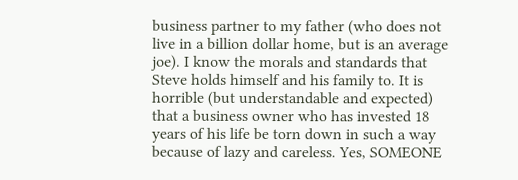business partner to my father (who does not live in a billion dollar home, but is an average joe). I know the morals and standards that Steve holds himself and his family to. It is horrible (but understandable and expected) that a business owner who has invested 18 years of his life be torn down in such a way because of lazy and careless. Yes, SOMEONE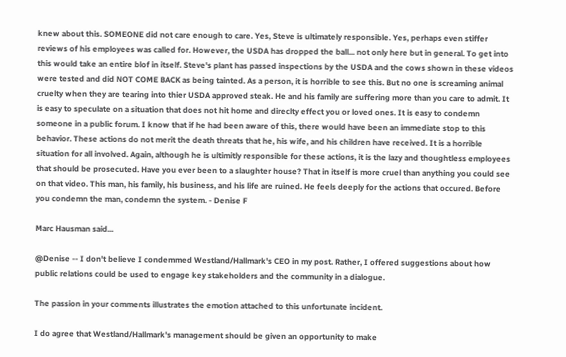knew about this. SOMEONE did not care enough to care. Yes, Steve is ultimately responsible. Yes, perhaps even stiffer reviews of his employees was called for. However, the USDA has dropped the ball... not only here but in general. To get into this would take an entire blof in itself. Steve's plant has passed inspections by the USDA and the cows shown in these videos were tested and did NOT COME BACK as being tainted. As a person, it is horrible to see this. But no one is screaming animal cruelty when they are tearing into thier USDA approved steak. He and his family are suffering more than you care to admit. It is easy to speculate on a situation that does not hit home and direclty effect you or loved ones. It is easy to condemn someone in a public forum. I know that if he had been aware of this, there would have been an immediate stop to this behavior. These actions do not merit the death threats that he, his wife, and his children have received. It is a horrible situation for all involved. Again, although he is ultimitly responsible for these actions, it is the lazy and thoughtless employees that should be prosecuted. Have you ever been to a slaughter house? That in itself is more cruel than anything you could see on that video. This man, his family, his business, and his life are ruined. He feels deeply for the actions that occured. Before you condemn the man, condemn the system. - Denise F

Marc Hausman said...

@Denise -- I don't believe I condemmed Westland/Hallmark's CEO in my post. Rather, I offered suggestions about how public relations could be used to engage key stakeholders and the community in a dialogue.

The passion in your comments illustrates the emotion attached to this unfortunate incident.

I do agree that Westland/Hallmark's management should be given an opportunity to make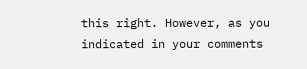this right. However, as you indicated in your comments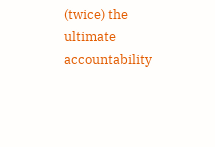(twice) the ultimate accountability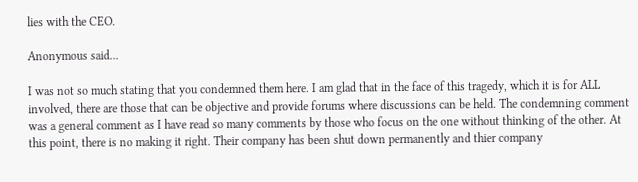lies with the CEO.

Anonymous said...

I was not so much stating that you condemned them here. I am glad that in the face of this tragedy, which it is for ALL involved, there are those that can be objective and provide forums where discussions can be held. The condemning comment was a general comment as I have read so many comments by those who focus on the one without thinking of the other. At this point, there is no making it right. Their company has been shut down permanently and thier company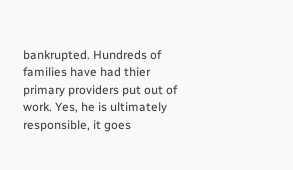bankrupted. Hundreds of families have had thier primary providers put out of work. Yes, he is ultimately responsible, it goes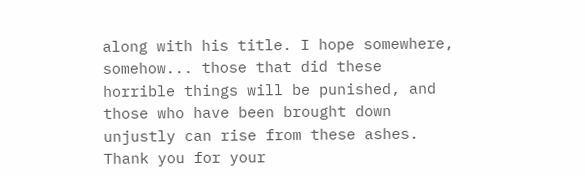along with his title. I hope somewhere, somehow... those that did these horrible things will be punished, and those who have been brought down unjustly can rise from these ashes. Thank you for your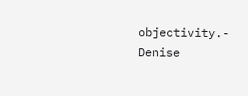objectivity.- Denise